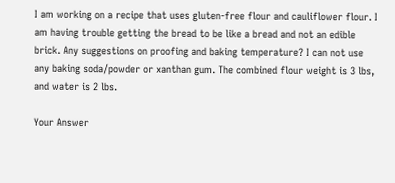I am working on a recipe that uses gluten-free flour and cauliflower flour. I am having trouble getting the bread to be like a bread and not an edible brick. Any suggestions on proofing and baking temperature? I can not use any baking soda/powder or xanthan gum. The combined flour weight is 3 lbs, and water is 2 lbs.

Your Answer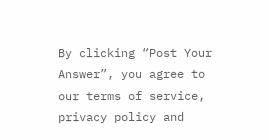By clicking “Post Your Answer”, you agree to our terms of service, privacy policy and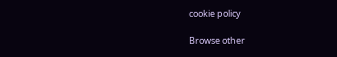cookie policy

Browse other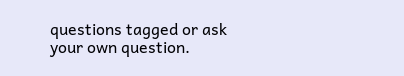questions tagged or ask your own question.